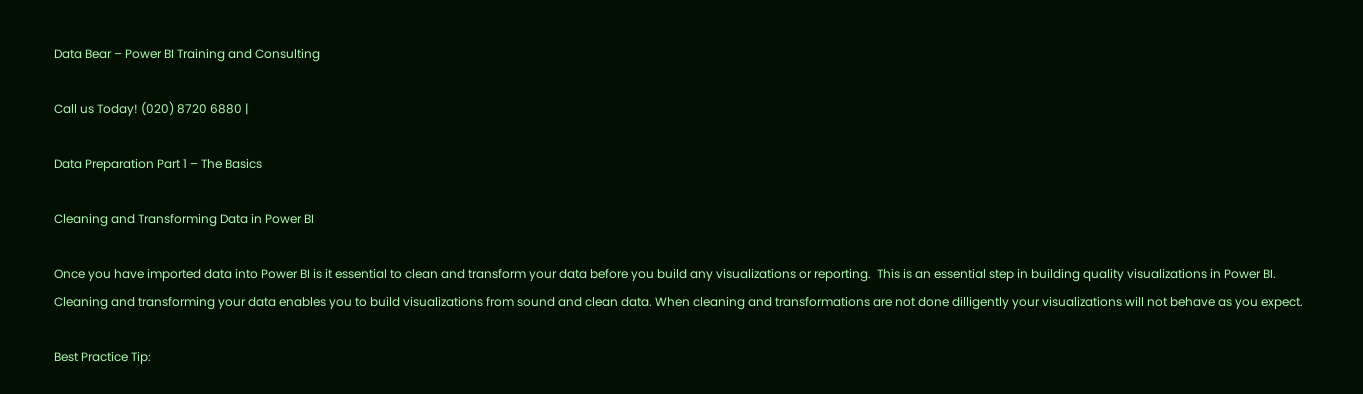Data Bear – Power BI Training and Consulting

Call us Today! (020) 8720 6880 |

Data Preparation Part 1 – The Basics

Cleaning and Transforming Data in Power BI

Once you have imported data into Power BI is it essential to clean and transform your data before you build any visualizations or reporting.  This is an essential step in building quality visualizations in Power BI. Cleaning and transforming your data enables you to build visualizations from sound and clean data. When cleaning and transformations are not done dilligently your visualizations will not behave as you expect.

Best Practice Tip: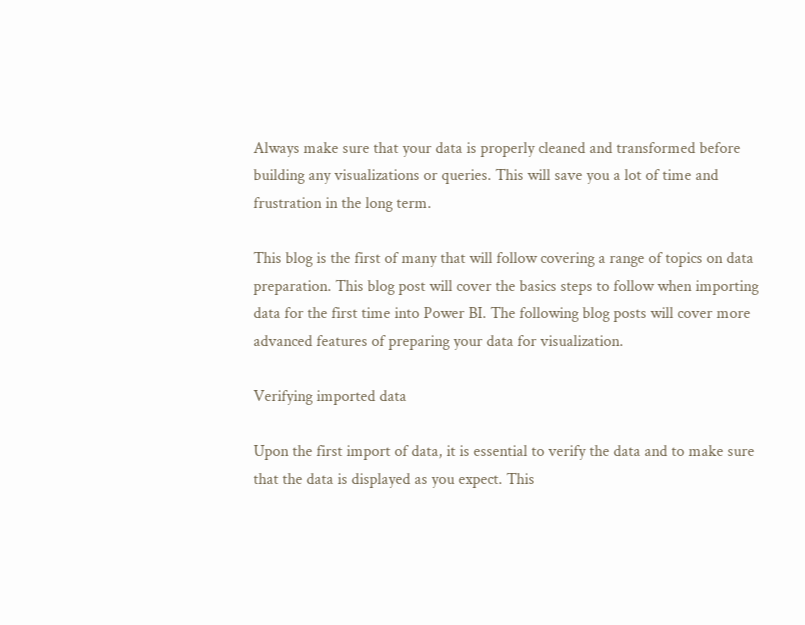Always make sure that your data is properly cleaned and transformed before building any visualizations or queries. This will save you a lot of time and frustration in the long term.

This blog is the first of many that will follow covering a range of topics on data preparation. This blog post will cover the basics steps to follow when importing data for the first time into Power BI. The following blog posts will cover more advanced features of preparing your data for visualization.

Verifying imported data

Upon the first import of data, it is essential to verify the data and to make sure that the data is displayed as you expect. This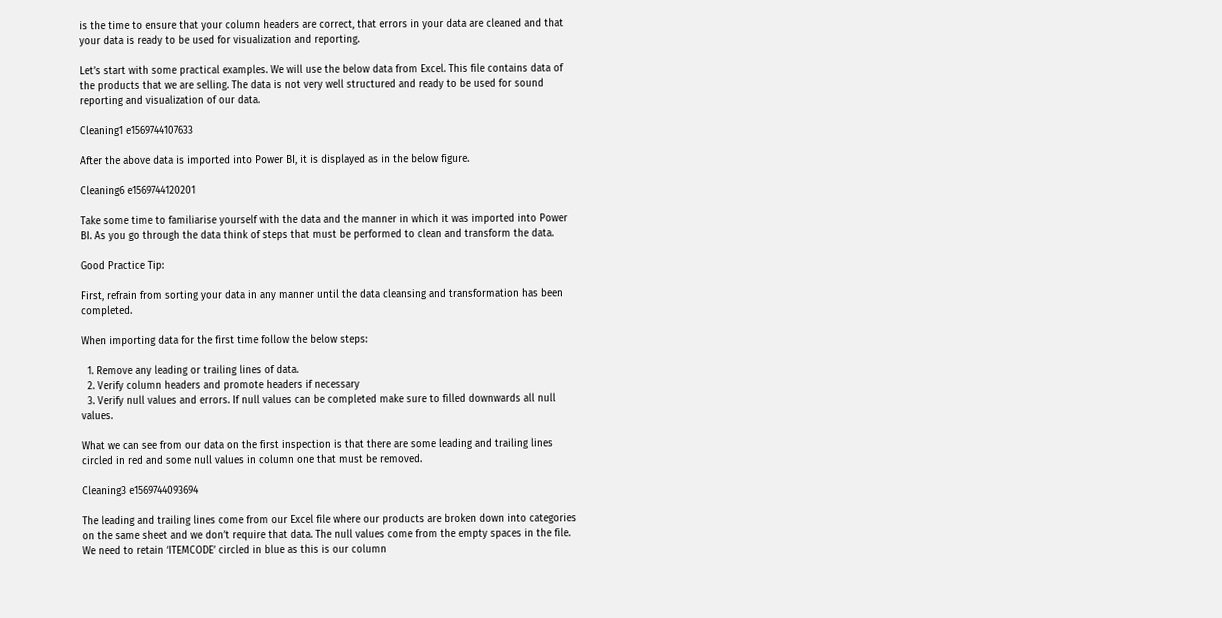is the time to ensure that your column headers are correct, that errors in your data are cleaned and that your data is ready to be used for visualization and reporting.

Let’s start with some practical examples. We will use the below data from Excel. This file contains data of the products that we are selling. The data is not very well structured and ready to be used for sound reporting and visualization of our data.

Cleaning1 e1569744107633

After the above data is imported into Power BI, it is displayed as in the below figure.

Cleaning6 e1569744120201

Take some time to familiarise yourself with the data and the manner in which it was imported into Power BI. As you go through the data think of steps that must be performed to clean and transform the data.

Good Practice Tip:

First, refrain from sorting your data in any manner until the data cleansing and transformation has been completed.

When importing data for the first time follow the below steps:

  1. Remove any leading or trailing lines of data.
  2. Verify column headers and promote headers if necessary
  3. Verify null values and errors. If null values can be completed make sure to filled downwards all null values.

What we can see from our data on the first inspection is that there are some leading and trailing lines circled in red and some null values in column one that must be removed.

Cleaning3 e1569744093694

The leading and trailing lines come from our Excel file where our products are broken down into categories on the same sheet and we don’t require that data. The null values come from the empty spaces in the file. We need to retain ‘ITEMCODE’ circled in blue as this is our column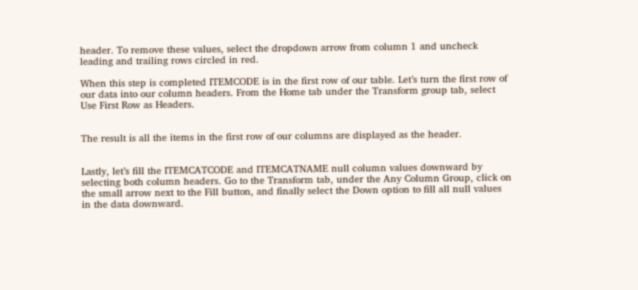header. To remove these values, select the dropdown arrow from column 1 and uncheck leading and trailing rows circled in red.

When this step is completed ITEMCODE is in the first row of our table. Let’s turn the first row of our data into our column headers. From the Home tab under the Transform group tab, select Use First Row as Headers.


The result is all the items in the first row of our columns are displayed as the header.


Lastly, let’s fill the ITEMCATCODE and ITEMCATNAME null column values downward by selecting both column headers. Go to the Transform tab, under the Any Column Group, click on the small arrow next to the Fill button, and finally select the Down option to fill all null values in the data downward.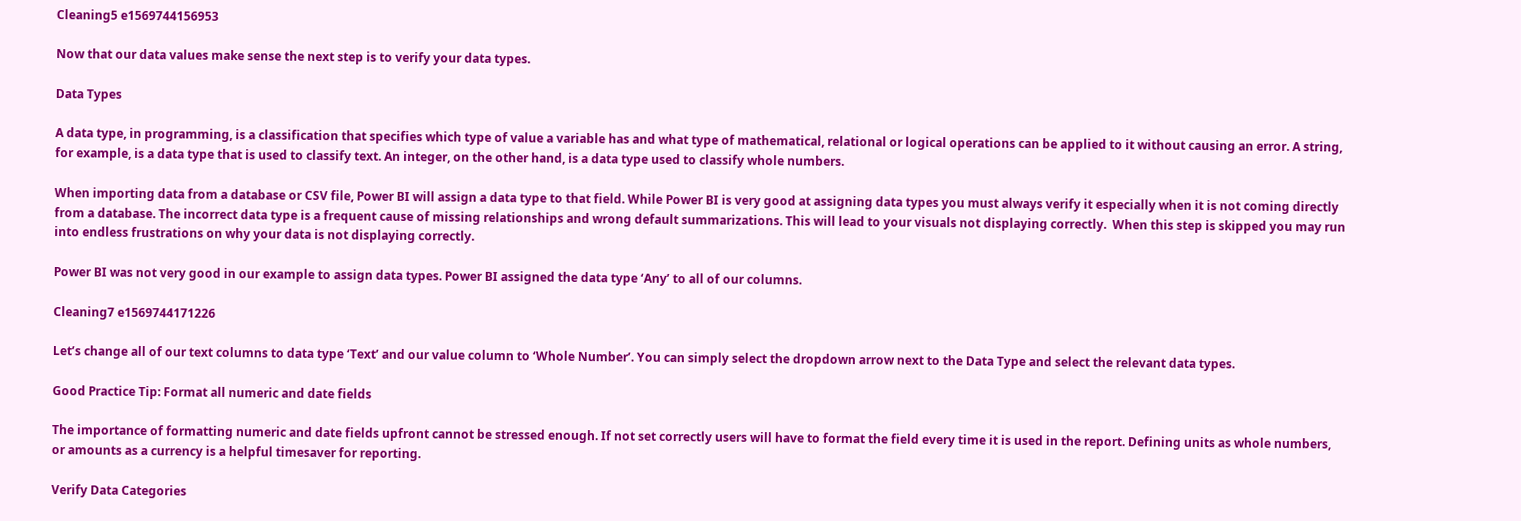Cleaning5 e1569744156953

Now that our data values make sense the next step is to verify your data types.

Data Types

A data type, in programming, is a classification that specifies which type of value a variable has and what type of mathematical, relational or logical operations can be applied to it without causing an error. A string, for example, is a data type that is used to classify text. An integer, on the other hand, is a data type used to classify whole numbers.

When importing data from a database or CSV file, Power BI will assign a data type to that field. While Power BI is very good at assigning data types you must always verify it especially when it is not coming directly from a database. The incorrect data type is a frequent cause of missing relationships and wrong default summarizations. This will lead to your visuals not displaying correctly.  When this step is skipped you may run into endless frustrations on why your data is not displaying correctly.

Power BI was not very good in our example to assign data types. Power BI assigned the data type ‘Any’ to all of our columns.

Cleaning7 e1569744171226

Let’s change all of our text columns to data type ‘Text’ and our value column to ‘Whole Number’. You can simply select the dropdown arrow next to the Data Type and select the relevant data types.

Good Practice Tip: Format all numeric and date fields

The importance of formatting numeric and date fields upfront cannot be stressed enough. If not set correctly users will have to format the field every time it is used in the report. Defining units as whole numbers, or amounts as a currency is a helpful timesaver for reporting.

Verify Data Categories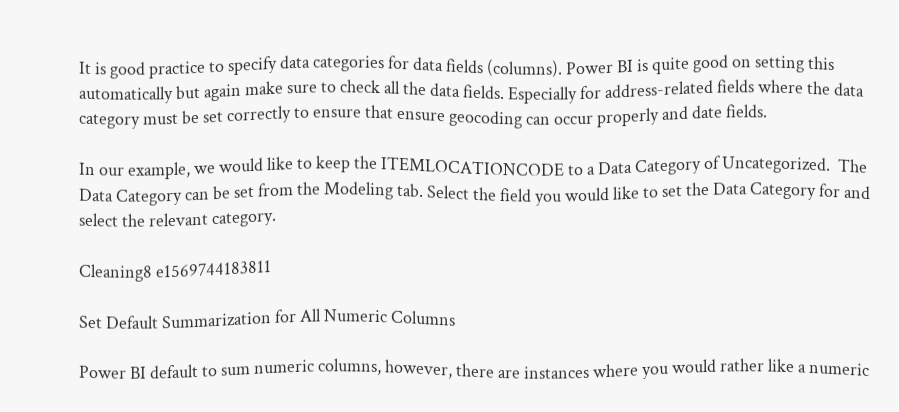It is good practice to specify data categories for data fields (columns). Power BI is quite good on setting this automatically but again make sure to check all the data fields. Especially for address-related fields where the data category must be set correctly to ensure that ensure geocoding can occur properly and date fields.

In our example, we would like to keep the ITEMLOCATIONCODE to a Data Category of Uncategorized.  The Data Category can be set from the Modeling tab. Select the field you would like to set the Data Category for and select the relevant category.

Cleaning8 e1569744183811

Set Default Summarization for All Numeric Columns

Power BI default to sum numeric columns, however, there are instances where you would rather like a numeric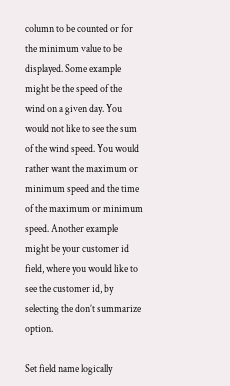column to be counted or for the minimum value to be displayed. Some example might be the speed of the wind on a given day. You would not like to see the sum of the wind speed. You would rather want the maximum or minimum speed and the time of the maximum or minimum speed. Another example might be your customer id field, where you would like to see the customer id, by selecting the don’t summarize option.

Set field name logically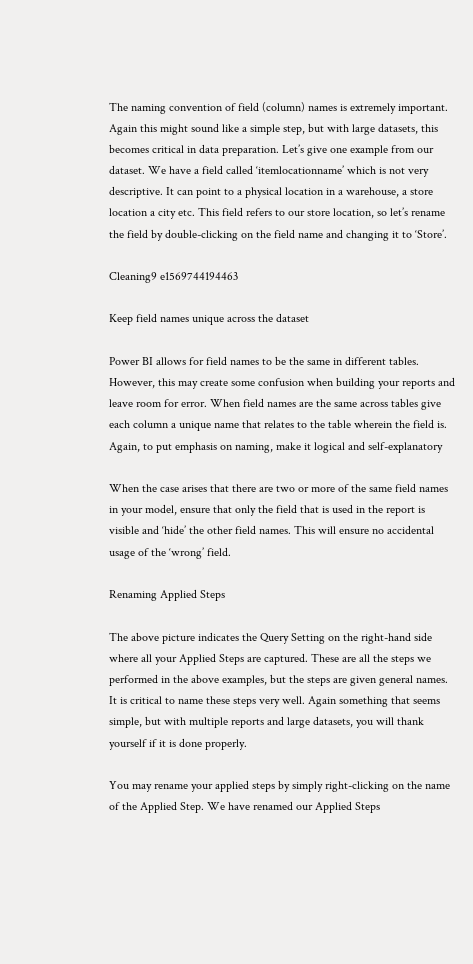The naming convention of field (column) names is extremely important. Again this might sound like a simple step, but with large datasets, this becomes critical in data preparation. Let’s give one example from our dataset. We have a field called ‘itemlocationname’ which is not very descriptive. It can point to a physical location in a warehouse, a store location a city etc. This field refers to our store location, so let’s rename the field by double-clicking on the field name and changing it to ‘Store’.

Cleaning9 e1569744194463

Keep field names unique across the dataset

Power BI allows for field names to be the same in different tables. However, this may create some confusion when building your reports and leave room for error. When field names are the same across tables give each column a unique name that relates to the table wherein the field is. Again, to put emphasis on naming, make it logical and self-explanatory

When the case arises that there are two or more of the same field names in your model, ensure that only the field that is used in the report is visible and ‘hide’ the other field names. This will ensure no accidental usage of the ‘wrong’ field.

Renaming Applied Steps

The above picture indicates the Query Setting on the right-hand side where all your Applied Steps are captured. These are all the steps we performed in the above examples, but the steps are given general names. It is critical to name these steps very well. Again something that seems simple, but with multiple reports and large datasets, you will thank yourself if it is done properly.

You may rename your applied steps by simply right-clicking on the name of the Applied Step. We have renamed our Applied Steps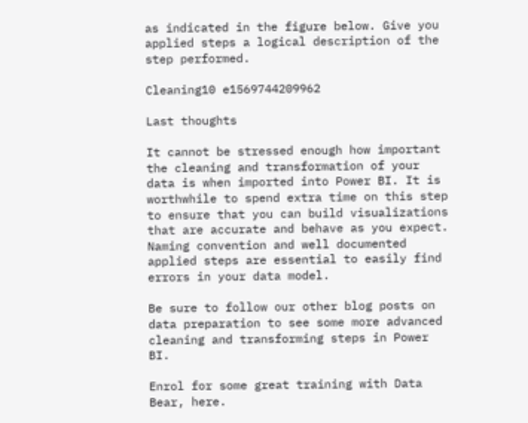as indicated in the figure below. Give you applied steps a logical description of the step performed.

Cleaning10 e1569744209962

Last thoughts

It cannot be stressed enough how important the cleaning and transformation of your data is when imported into Power BI. It is worthwhile to spend extra time on this step to ensure that you can build visualizations that are accurate and behave as you expect. Naming convention and well documented applied steps are essential to easily find errors in your data model.

Be sure to follow our other blog posts on data preparation to see some more advanced cleaning and transforming steps in Power BI.

Enrol for some great training with Data Bear, here.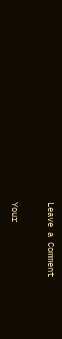Leave a Comment

Your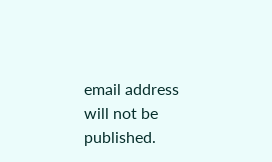email address will not be published.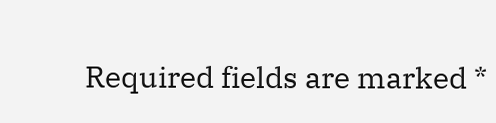Required fields are marked *